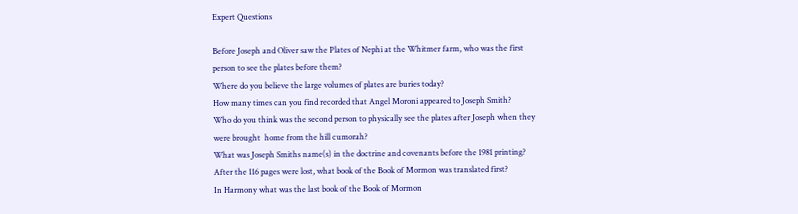Expert Questions

Before Joseph and Oliver saw the Plates of Nephi at the Whitmer farm, who was the first person to see the plates before them?
Where do you believe the large volumes of plates are buries today?
How many times can you find recorded that Angel Moroni appeared to Joseph Smith?
Who do you think was the second person to physically see the plates after Joseph when they were brought  home from the hill cumorah?
What was Joseph Smiths name(s) in the doctrine and covenants before the 1981 printing?
After the 116 pages were lost, what book of the Book of Mormon was translated first?
In Harmony what was the last book of the Book of Mormon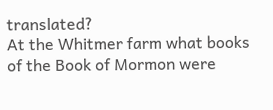translated?
At the Whitmer farm what books of the Book of Mormon were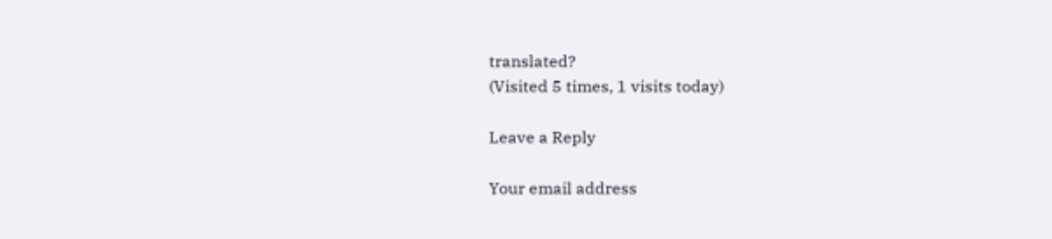translated?
(Visited 5 times, 1 visits today)

Leave a Reply

Your email address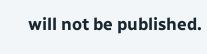will not be published.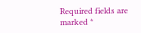Required fields are marked *